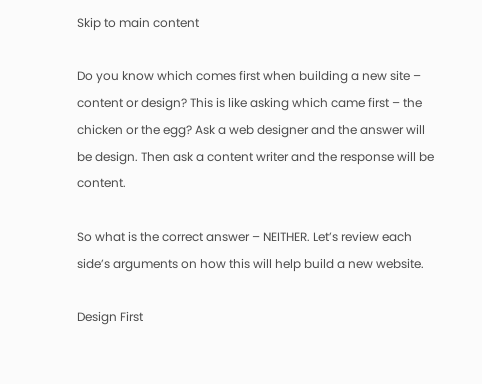Skip to main content

Do you know which comes first when building a new site – content or design? This is like asking which came first – the chicken or the egg? Ask a web designer and the answer will be design. Then ask a content writer and the response will be content.

So what is the correct answer – NEITHER. Let’s review each side’s arguments on how this will help build a new website.

Design First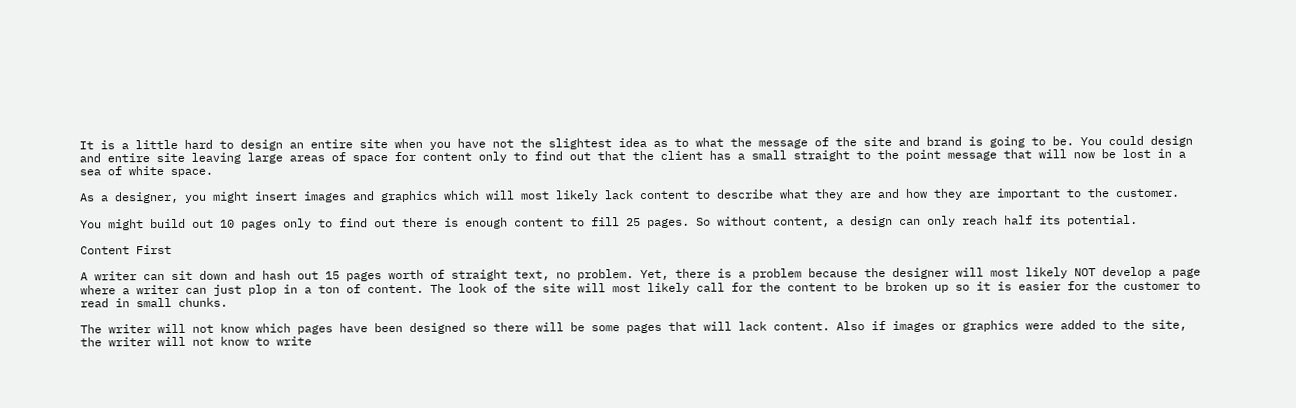It is a little hard to design an entire site when you have not the slightest idea as to what the message of the site and brand is going to be. You could design and entire site leaving large areas of space for content only to find out that the client has a small straight to the point message that will now be lost in a sea of white space.

As a designer, you might insert images and graphics which will most likely lack content to describe what they are and how they are important to the customer.

You might build out 10 pages only to find out there is enough content to fill 25 pages. So without content, a design can only reach half its potential.

Content First

A writer can sit down and hash out 15 pages worth of straight text, no problem. Yet, there is a problem because the designer will most likely NOT develop a page where a writer can just plop in a ton of content. The look of the site will most likely call for the content to be broken up so it is easier for the customer to read in small chunks.

The writer will not know which pages have been designed so there will be some pages that will lack content. Also if images or graphics were added to the site, the writer will not know to write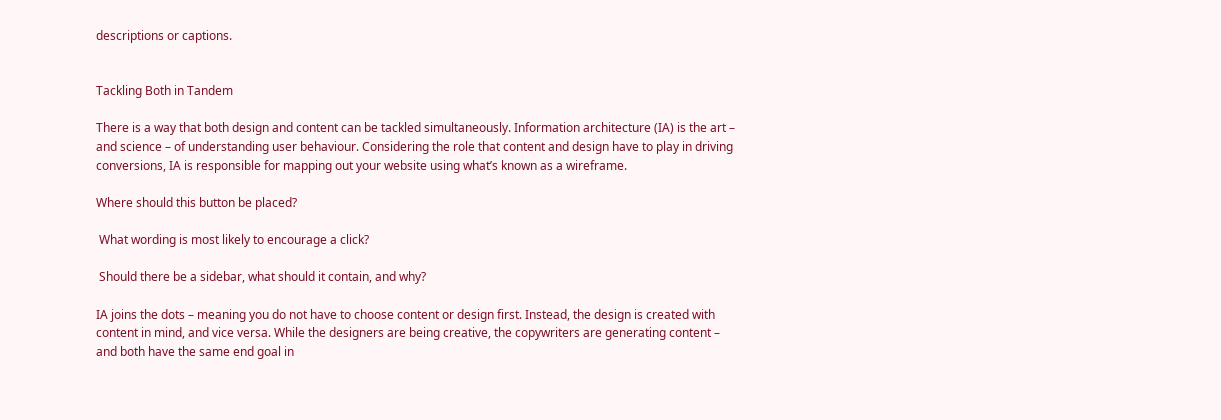descriptions or captions.


Tackling Both in Tandem

There is a way that both design and content can be tackled simultaneously. Information architecture (IA) is the art – and science – of understanding user behaviour. Considering the role that content and design have to play in driving conversions, IA is responsible for mapping out your website using what’s known as a wireframe.

Where should this button be placed?

 What wording is most likely to encourage a click?

 Should there be a sidebar, what should it contain, and why?

IA joins the dots – meaning you do not have to choose content or design first. Instead, the design is created with content in mind, and vice versa. While the designers are being creative, the copywriters are generating content – and both have the same end goal in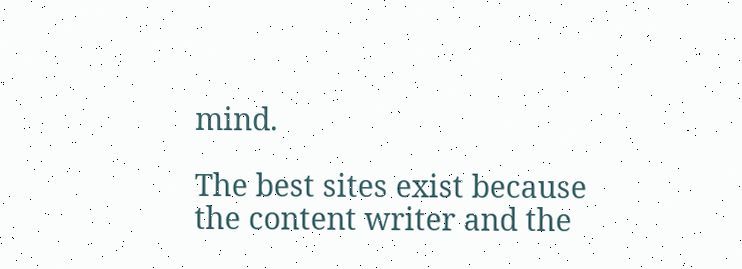mind.

The best sites exist because the content writer and the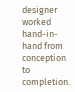designer worked hand-in-hand from conception to completion.